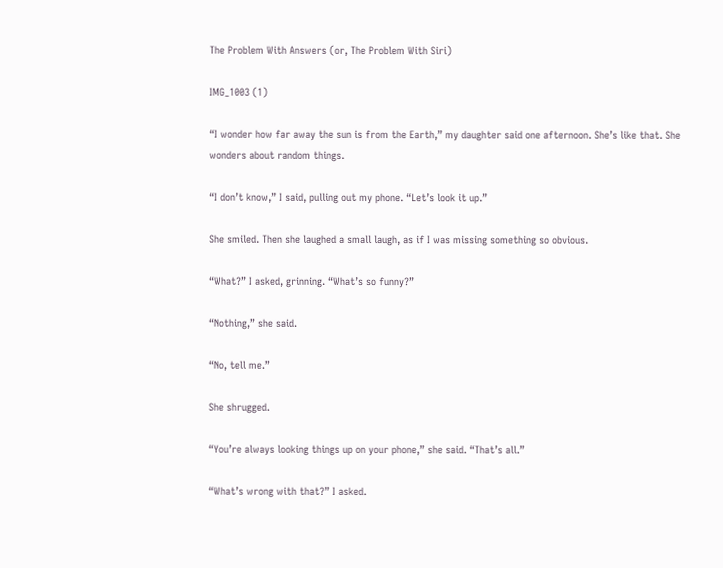The Problem With Answers (or, The Problem With Siri)

IMG_1003 (1)

“I wonder how far away the sun is from the Earth,” my daughter said one afternoon. She’s like that. She wonders about random things.

“I don’t know,” I said, pulling out my phone. “Let’s look it up.”

She smiled. Then she laughed a small laugh, as if I was missing something so obvious.

“What?” I asked, grinning. “What’s so funny?”

“Nothing,” she said.

“No, tell me.”

She shrugged.

“You’re always looking things up on your phone,” she said. “That’s all.”

“What’s wrong with that?” I asked.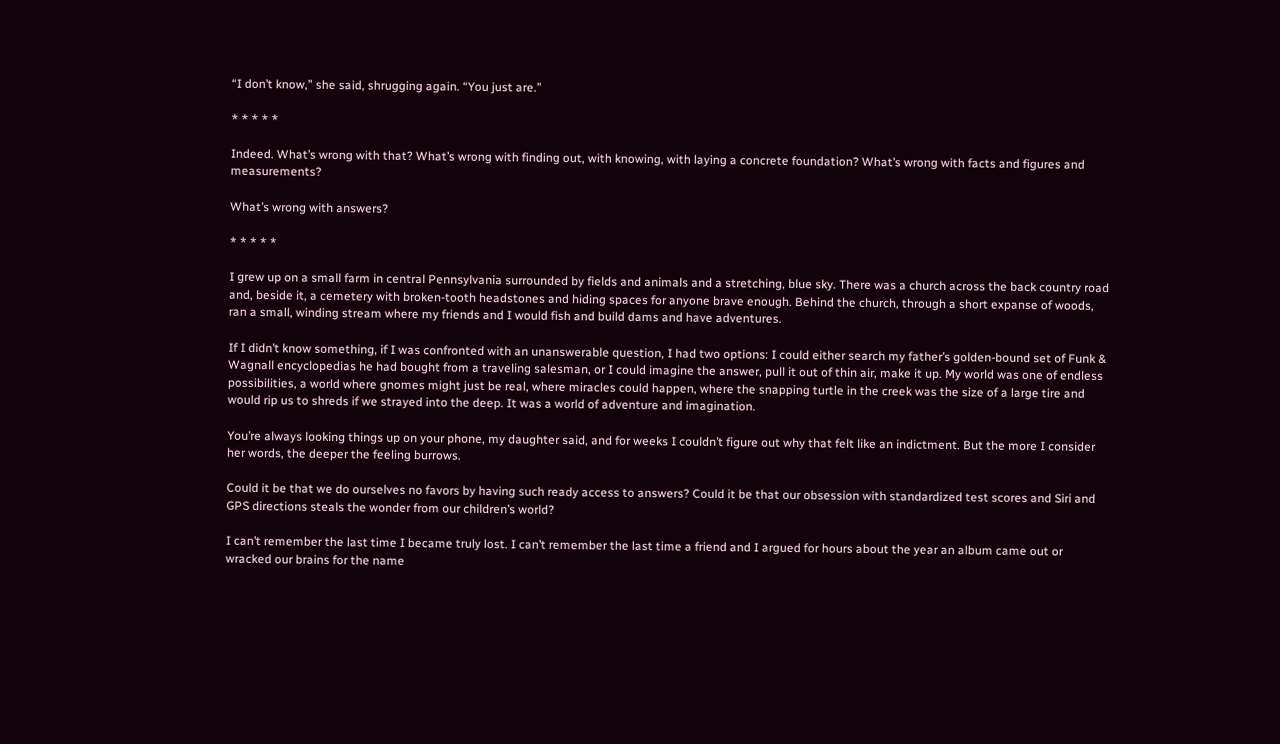“I don’t know,” she said, shrugging again. “You just are.”

* * * * *

Indeed. What’s wrong with that? What’s wrong with finding out, with knowing, with laying a concrete foundation? What’s wrong with facts and figures and measurements?

What’s wrong with answers?

* * * * *

I grew up on a small farm in central Pennsylvania surrounded by fields and animals and a stretching, blue sky. There was a church across the back country road and, beside it, a cemetery with broken-tooth headstones and hiding spaces for anyone brave enough. Behind the church, through a short expanse of woods, ran a small, winding stream where my friends and I would fish and build dams and have adventures.

If I didn’t know something, if I was confronted with an unanswerable question, I had two options: I could either search my father’s golden-bound set of Funk & Wagnall encyclopedias he had bought from a traveling salesman, or I could imagine the answer, pull it out of thin air, make it up. My world was one of endless possibilities, a world where gnomes might just be real, where miracles could happen, where the snapping turtle in the creek was the size of a large tire and would rip us to shreds if we strayed into the deep. It was a world of adventure and imagination.

You’re always looking things up on your phone, my daughter said, and for weeks I couldn’t figure out why that felt like an indictment. But the more I consider her words, the deeper the feeling burrows.

Could it be that we do ourselves no favors by having such ready access to answers? Could it be that our obsession with standardized test scores and Siri and GPS directions steals the wonder from our children’s world?

I can’t remember the last time I became truly lost. I can’t remember the last time a friend and I argued for hours about the year an album came out or wracked our brains for the name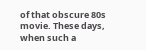of that obscure 80s movie. These days, when such a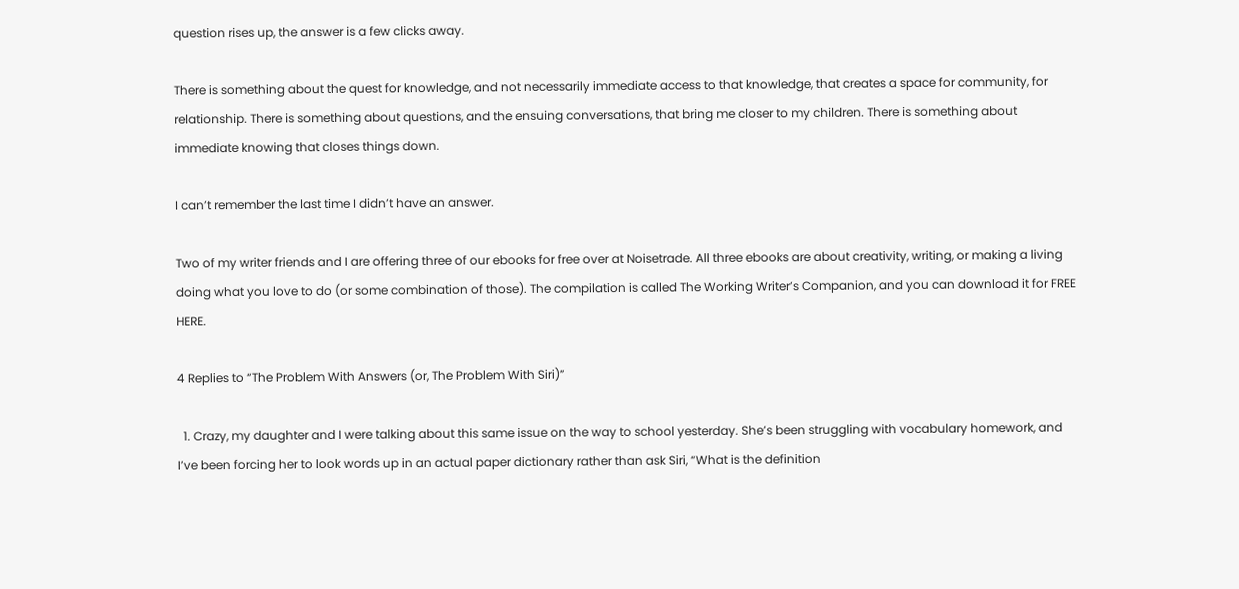question rises up, the answer is a few clicks away.

There is something about the quest for knowledge, and not necessarily immediate access to that knowledge, that creates a space for community, for relationship. There is something about questions, and the ensuing conversations, that bring me closer to my children. There is something about immediate knowing that closes things down.

I can’t remember the last time I didn’t have an answer.

Two of my writer friends and I are offering three of our ebooks for free over at Noisetrade. All three ebooks are about creativity, writing, or making a living doing what you love to do (or some combination of those). The compilation is called The Working Writer’s Companion, and you can download it for FREE HERE.

4 Replies to “The Problem With Answers (or, The Problem With Siri)”

  1. Crazy, my daughter and I were talking about this same issue on the way to school yesterday. She’s been struggling with vocabulary homework, and I’ve been forcing her to look words up in an actual paper dictionary rather than ask Siri, “What is the definition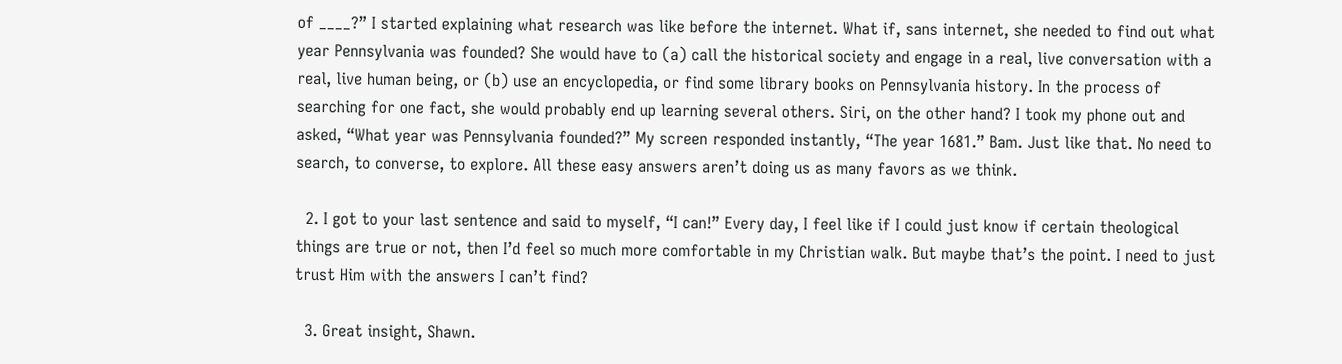of ____?” I started explaining what research was like before the internet. What if, sans internet, she needed to find out what year Pennsylvania was founded? She would have to (a) call the historical society and engage in a real, live conversation with a real, live human being, or (b) use an encyclopedia, or find some library books on Pennsylvania history. In the process of searching for one fact, she would probably end up learning several others. Siri, on the other hand? I took my phone out and asked, “What year was Pennsylvania founded?” My screen responded instantly, “The year 1681.” Bam. Just like that. No need to search, to converse, to explore. All these easy answers aren’t doing us as many favors as we think.

  2. I got to your last sentence and said to myself, “I can!” Every day, I feel like if I could just know if certain theological things are true or not, then I’d feel so much more comfortable in my Christian walk. But maybe that’s the point. I need to just trust Him with the answers I can’t find?

  3. Great insight, Shawn.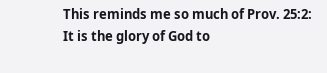This reminds me so much of Prov. 25:2: It is the glory of God to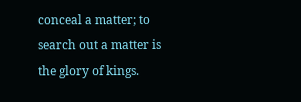conceal a matter; to search out a matter is the glory of kings.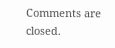Comments are closed.